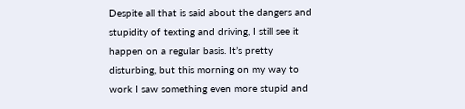Despite all that is said about the dangers and stupidity of texting and driving, I still see it happen on a regular basis. It’s pretty disturbing, but this morning on my way to work I saw something even more stupid and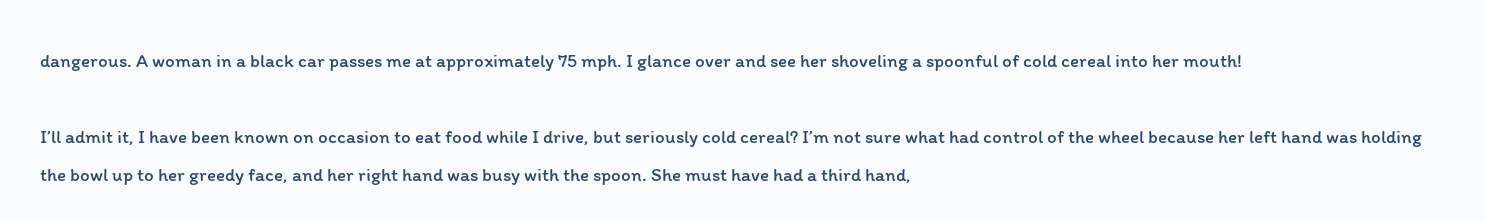dangerous. A woman in a black car passes me at approximately 75 mph. I glance over and see her shoveling a spoonful of cold cereal into her mouth!

I’ll admit it, I have been known on occasion to eat food while I drive, but seriously cold cereal? I’m not sure what had control of the wheel because her left hand was holding the bowl up to her greedy face, and her right hand was busy with the spoon. She must have had a third hand,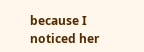because I noticed her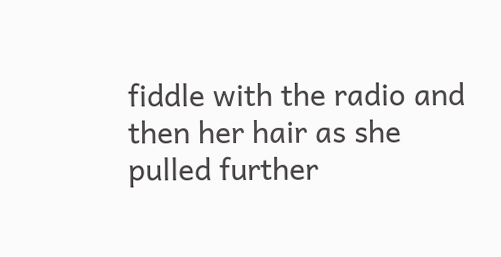fiddle with the radio and then her hair as she pulled further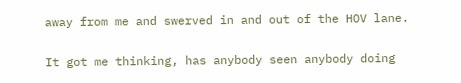away from me and swerved in and out of the HOV lane.

It got me thinking, has anybody seen anybody doing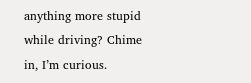anything more stupid while driving? Chime in, I’m curious.